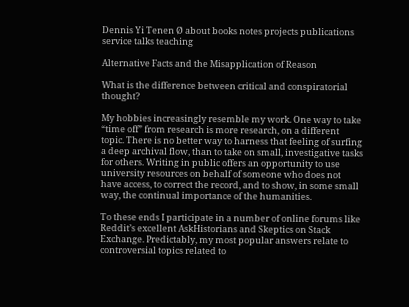Dennis Yi Tenen Ø about books notes projects publications service talks teaching

Alternative Facts and the Misapplication of Reason

What is the difference between critical and conspiratorial thought?

My hobbies increasingly resemble my work. One way to take “time off” from research is more research, on a different topic. There is no better way to harness that feeling of surfing a deep archival flow, than to take on small, investigative tasks for others. Writing in public offers an opportunity to use university resources on behalf of someone who does not have access, to correct the record, and to show, in some small way, the continual importance of the humanities.

To these ends I participate in a number of online forums like Reddit’s excellent AskHistorians and Skeptics on Stack Exchange. Predictably, my most popular answers relate to controversial topics related to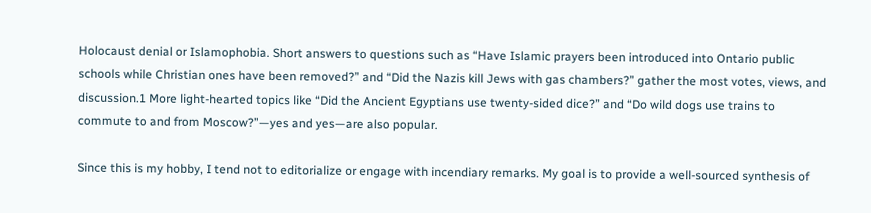Holocaust denial or Islamophobia. Short answers to questions such as “Have Islamic prayers been introduced into Ontario public schools while Christian ones have been removed?” and “Did the Nazis kill Jews with gas chambers?” gather the most votes, views, and discussion.1 More light-hearted topics like “Did the Ancient Egyptians use twenty-sided dice?” and “Do wild dogs use trains to commute to and from Moscow?”—yes and yes—are also popular.

Since this is my hobby, I tend not to editorialize or engage with incendiary remarks. My goal is to provide a well-sourced synthesis of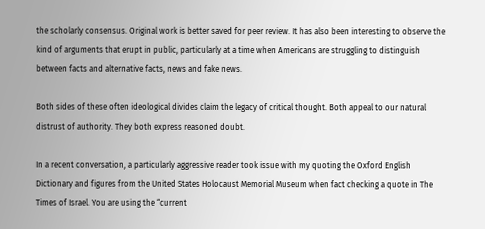the scholarly consensus. Original work is better saved for peer review. It has also been interesting to observe the kind of arguments that erupt in public, particularly at a time when Americans are struggling to distinguish between facts and alternative facts, news and fake news.

Both sides of these often ideological divides claim the legacy of critical thought. Both appeal to our natural distrust of authority. They both express reasoned doubt.

In a recent conversation, a particularly aggressive reader took issue with my quoting the Oxford English Dictionary and figures from the United States Holocaust Memorial Museum when fact checking a quote in The Times of Israel. You are using the “current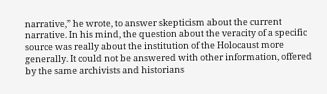narrative,” he wrote, to answer skepticism about the current narrative. In his mind, the question about the veracity of a specific source was really about the institution of the Holocaust more generally. It could not be answered with other information, offered by the same archivists and historians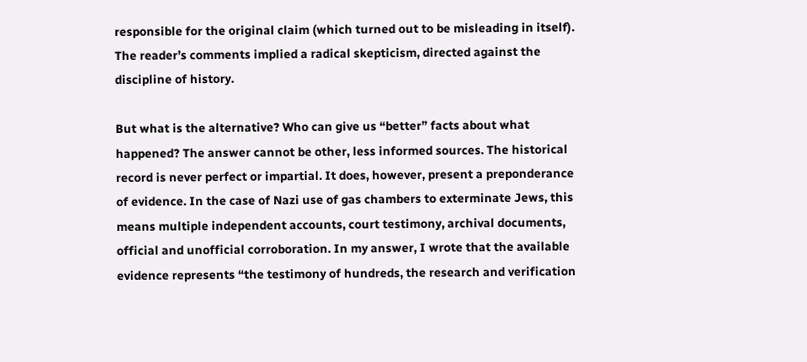responsible for the original claim (which turned out to be misleading in itself). The reader’s comments implied a radical skepticism, directed against the discipline of history.

But what is the alternative? Who can give us “better” facts about what happened? The answer cannot be other, less informed sources. The historical record is never perfect or impartial. It does, however, present a preponderance of evidence. In the case of Nazi use of gas chambers to exterminate Jews, this means multiple independent accounts, court testimony, archival documents, official and unofficial corroboration. In my answer, I wrote that the available evidence represents “the testimony of hundreds, the research and verification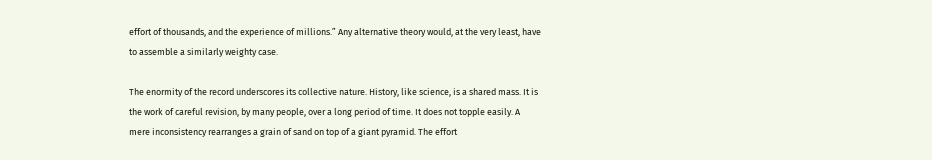effort of thousands, and the experience of millions.” Any alternative theory would, at the very least, have to assemble a similarly weighty case.

The enormity of the record underscores its collective nature. History, like science, is a shared mass. It is the work of careful revision, by many people, over a long period of time. It does not topple easily. A mere inconsistency rearranges a grain of sand on top of a giant pyramid. The effort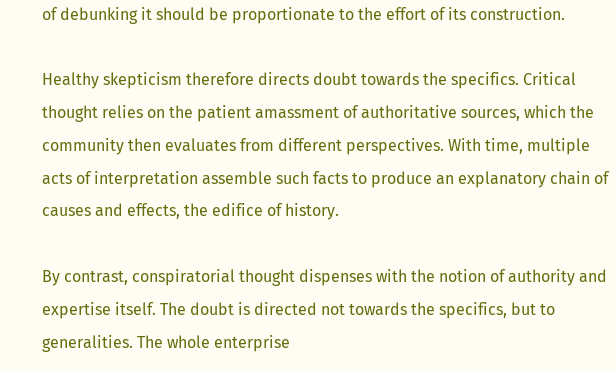of debunking it should be proportionate to the effort of its construction.

Healthy skepticism therefore directs doubt towards the specifics. Critical thought relies on the patient amassment of authoritative sources, which the community then evaluates from different perspectives. With time, multiple acts of interpretation assemble such facts to produce an explanatory chain of causes and effects, the edifice of history.

By contrast, conspiratorial thought dispenses with the notion of authority and expertise itself. The doubt is directed not towards the specifics, but to generalities. The whole enterprise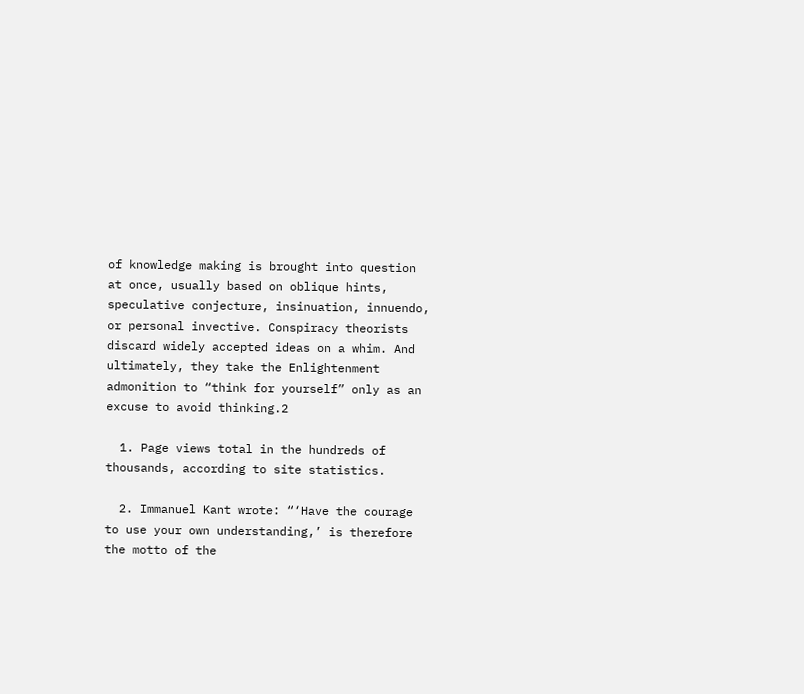of knowledge making is brought into question at once, usually based on oblique hints, speculative conjecture, insinuation, innuendo, or personal invective. Conspiracy theorists discard widely accepted ideas on a whim. And ultimately, they take the Enlightenment admonition to “think for yourself” only as an excuse to avoid thinking.2

  1. Page views total in the hundreds of thousands, according to site statistics.

  2. Immanuel Kant wrote: “‘Have the courage to use your own understanding,’ is therefore the motto of the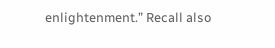enlightenment.” Recall also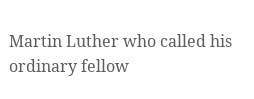Martin Luther who called his ordinary fellow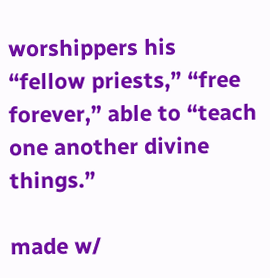worshippers his “fellow priests,” “free forever,” able to “teach one another divine things.”

made w/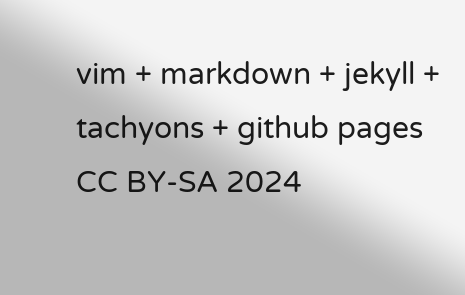vim + markdown + jekyll + tachyons + github pages CC BY-SA 2024